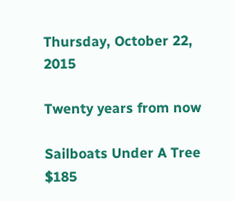Thursday, October 22, 2015

Twenty years from now

Sailboats Under A Tree $185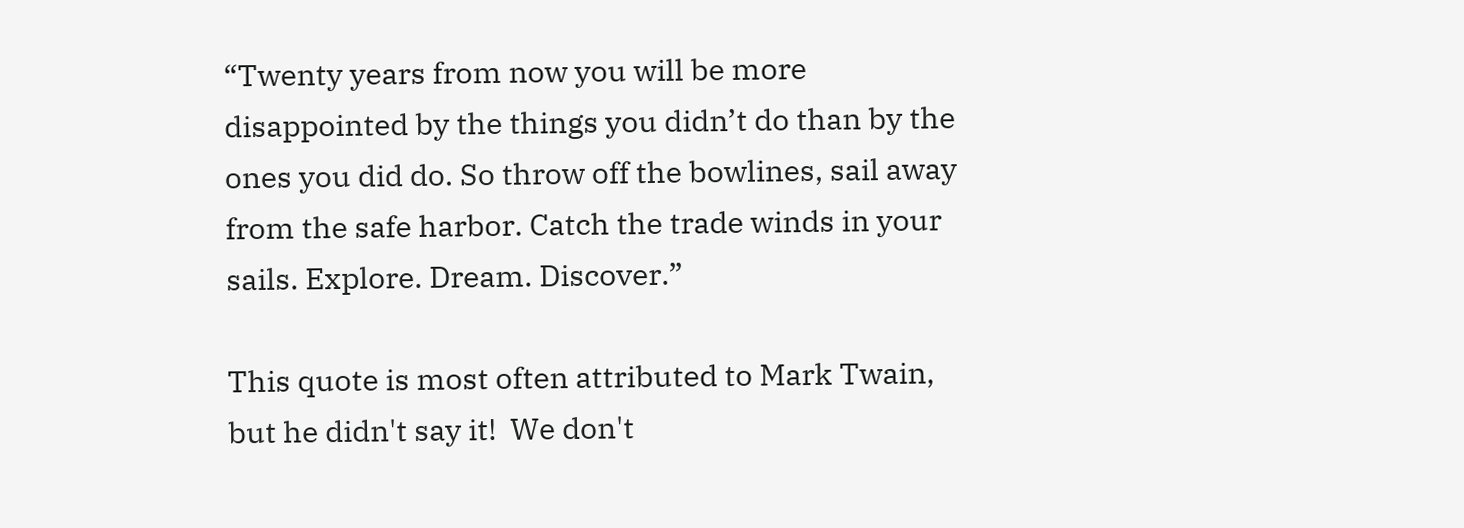“Twenty years from now you will be more disappointed by the things you didn’t do than by the ones you did do. So throw off the bowlines, sail away from the safe harbor. Catch the trade winds in your sails. Explore. Dream. Discover.”

This quote is most often attributed to Mark Twain, but he didn't say it!  We don't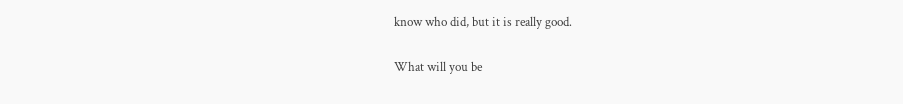know who did, but it is really good.

What will you be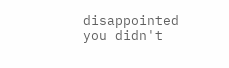disappointed you didn't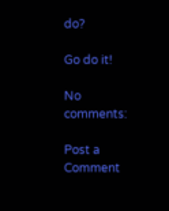do?

Go do it!

No comments:

Post a Comment